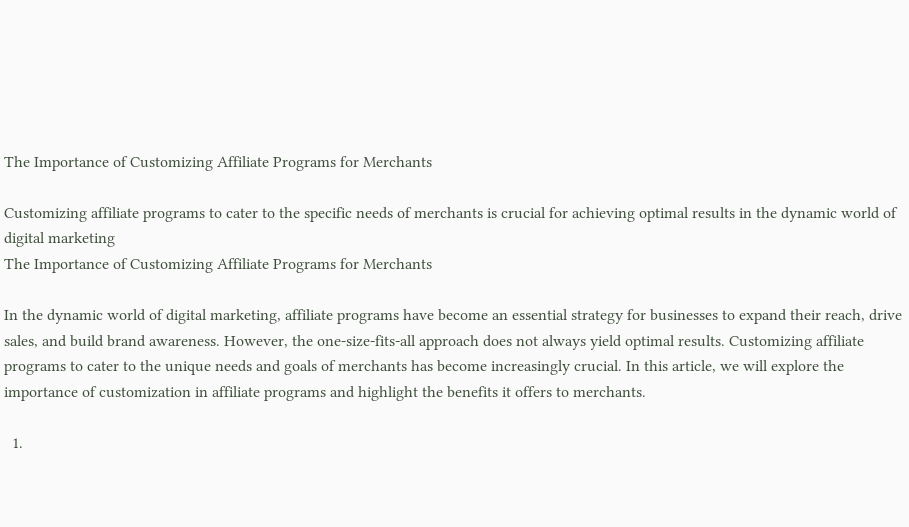The Importance of Customizing Affiliate Programs for Merchants

Customizing affiliate programs to cater to the specific needs of merchants is crucial for achieving optimal results in the dynamic world of digital marketing
The Importance of Customizing Affiliate Programs for Merchants

In the dynamic world of digital marketing, affiliate programs have become an essential strategy for businesses to expand their reach, drive sales, and build brand awareness. However, the one-size-fits-all approach does not always yield optimal results. Customizing affiliate programs to cater to the unique needs and goals of merchants has become increasingly crucial. In this article, we will explore the importance of customization in affiliate programs and highlight the benefits it offers to merchants.

  1.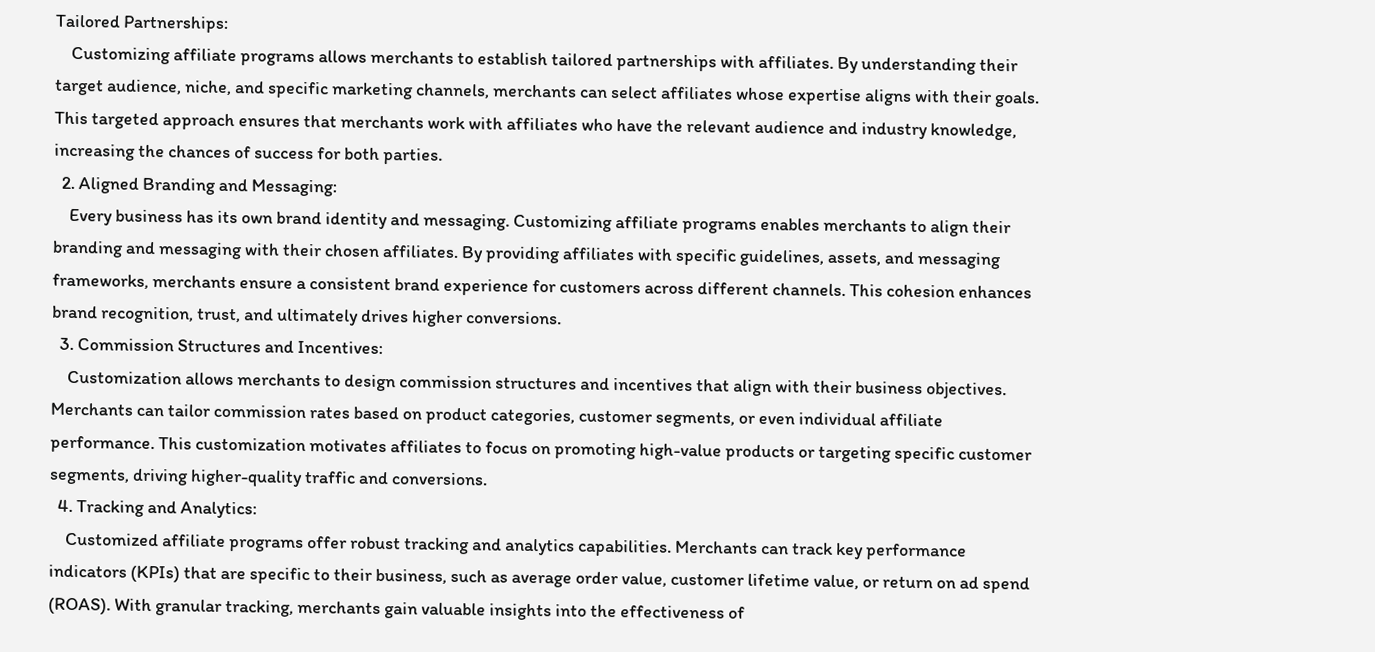Tailored Partnerships:
    Customizing affiliate programs allows merchants to establish tailored partnerships with affiliates. By understanding their target audience, niche, and specific marketing channels, merchants can select affiliates whose expertise aligns with their goals. This targeted approach ensures that merchants work with affiliates who have the relevant audience and industry knowledge, increasing the chances of success for both parties.
  2. Aligned Branding and Messaging:
    Every business has its own brand identity and messaging. Customizing affiliate programs enables merchants to align their branding and messaging with their chosen affiliates. By providing affiliates with specific guidelines, assets, and messaging frameworks, merchants ensure a consistent brand experience for customers across different channels. This cohesion enhances brand recognition, trust, and ultimately drives higher conversions.
  3. Commission Structures and Incentives:
    Customization allows merchants to design commission structures and incentives that align with their business objectives. Merchants can tailor commission rates based on product categories, customer segments, or even individual affiliate performance. This customization motivates affiliates to focus on promoting high-value products or targeting specific customer segments, driving higher-quality traffic and conversions.
  4. Tracking and Analytics:
    Customized affiliate programs offer robust tracking and analytics capabilities. Merchants can track key performance indicators (KPIs) that are specific to their business, such as average order value, customer lifetime value, or return on ad spend (ROAS). With granular tracking, merchants gain valuable insights into the effectiveness of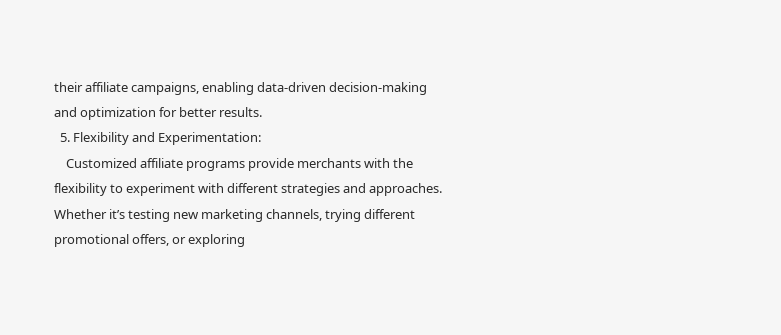their affiliate campaigns, enabling data-driven decision-making and optimization for better results.
  5. Flexibility and Experimentation:
    Customized affiliate programs provide merchants with the flexibility to experiment with different strategies and approaches. Whether it’s testing new marketing channels, trying different promotional offers, or exploring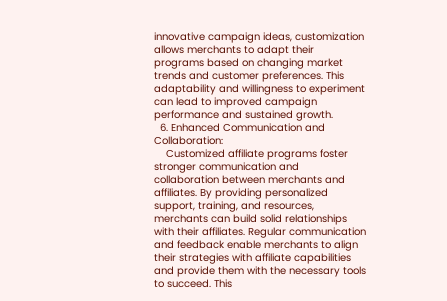innovative campaign ideas, customization allows merchants to adapt their programs based on changing market trends and customer preferences. This adaptability and willingness to experiment can lead to improved campaign performance and sustained growth.
  6. Enhanced Communication and Collaboration:
    Customized affiliate programs foster stronger communication and collaboration between merchants and affiliates. By providing personalized support, training, and resources, merchants can build solid relationships with their affiliates. Regular communication and feedback enable merchants to align their strategies with affiliate capabilities and provide them with the necessary tools to succeed. This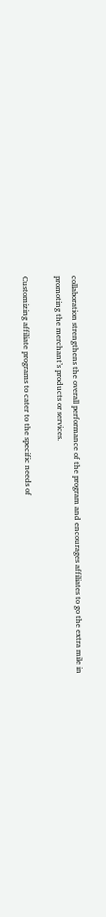collaboration strengthens the overall performance of the program and encourages affiliates to go the extra mile in promoting the merchant’s products or services.

Customizing affiliate programs to cater to the specific needs of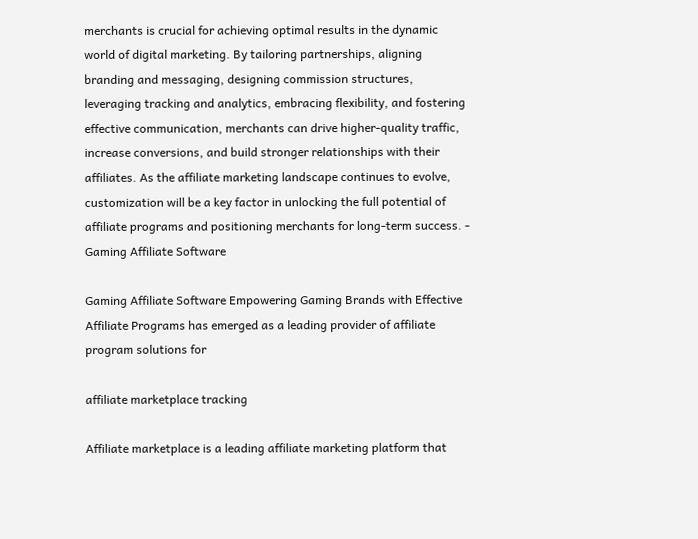merchants is crucial for achieving optimal results in the dynamic world of digital marketing. By tailoring partnerships, aligning branding and messaging, designing commission structures, leveraging tracking and analytics, embracing flexibility, and fostering effective communication, merchants can drive higher-quality traffic, increase conversions, and build stronger relationships with their affiliates. As the affiliate marketing landscape continues to evolve, customization will be a key factor in unlocking the full potential of affiliate programs and positioning merchants for long-term success. - Gaming Affiliate Software

Gaming Affiliate Software Empowering Gaming Brands with Effective Affiliate Programs has emerged as a leading provider of affiliate program solutions for

affiliate marketplace tracking

Affiliate marketplace is a leading affiliate marketing platform that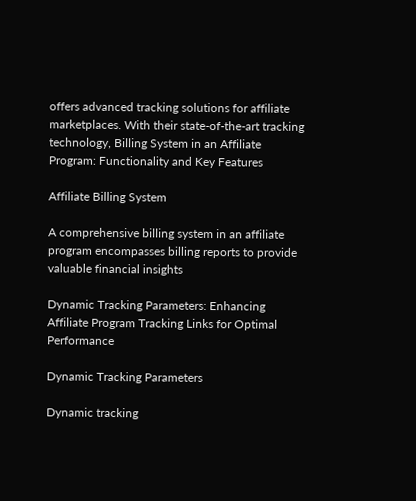offers advanced tracking solutions for affiliate marketplaces. With their state-of-the-art tracking technology, Billing System in an Affiliate Program: Functionality and Key Features

Affiliate Billing System

A comprehensive billing system in an affiliate program encompasses billing reports to provide valuable financial insights

Dynamic Tracking Parameters: Enhancing Affiliate Program Tracking Links for Optimal Performance

Dynamic Tracking Parameters

Dynamic tracking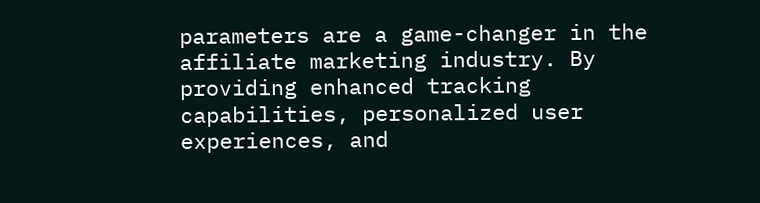parameters are a game-changer in the affiliate marketing industry. By providing enhanced tracking capabilities, personalized user experiences, and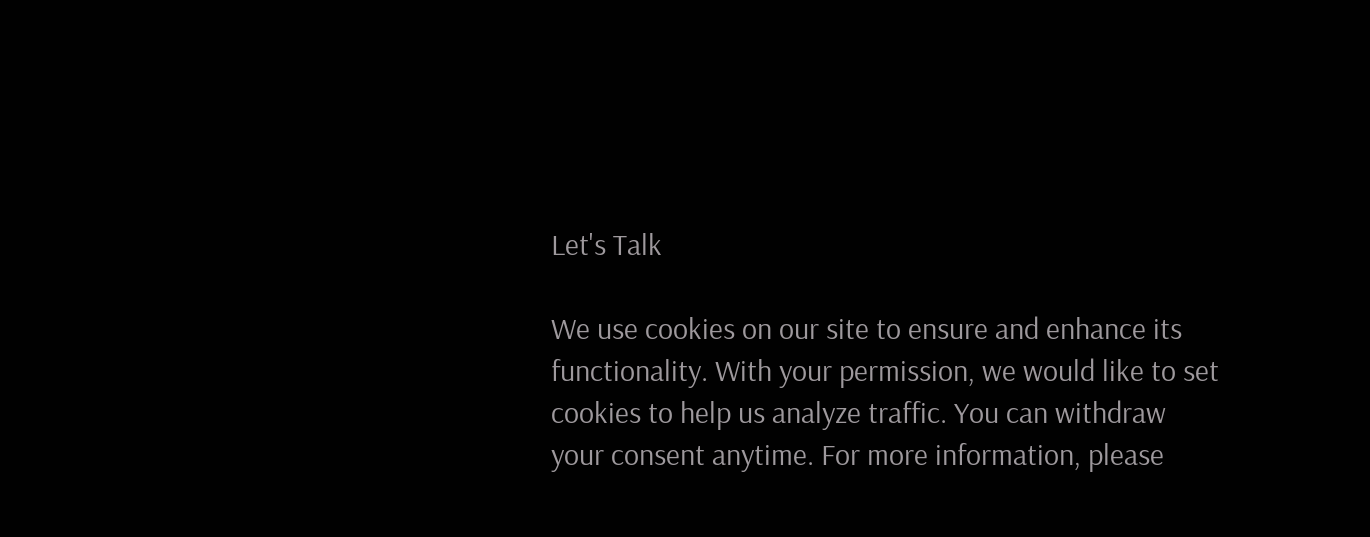Let's Talk

We use cookies on our site to ensure and enhance its functionality. With your permission, we would like to set cookies to help us analyze traffic. You can withdraw your consent anytime. For more information, please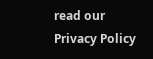read our Privacy Policy